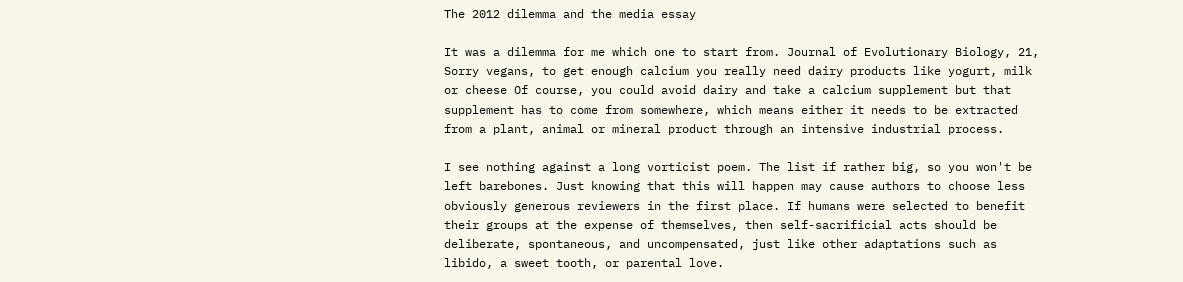The 2012 dilemma and the media essay

It was a dilemma for me which one to start from. Journal of Evolutionary Biology, 21, Sorry vegans, to get enough calcium you really need dairy products like yogurt, milk or cheese Of course, you could avoid dairy and take a calcium supplement but that supplement has to come from somewhere, which means either it needs to be extracted from a plant, animal or mineral product through an intensive industrial process.

I see nothing against a long vorticist poem. The list if rather big, so you won't be left barebones. Just knowing that this will happen may cause authors to choose less obviously generous reviewers in the first place. If humans were selected to benefit their groups at the expense of themselves, then self-sacrificial acts should be deliberate, spontaneous, and uncompensated, just like other adaptations such as libido, a sweet tooth, or parental love.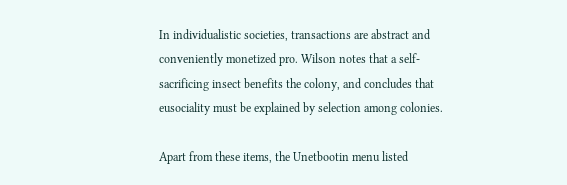In individualistic societies, transactions are abstract and conveniently monetized pro. Wilson notes that a self-sacrificing insect benefits the colony, and concludes that eusociality must be explained by selection among colonies.

Apart from these items, the Unetbootin menu listed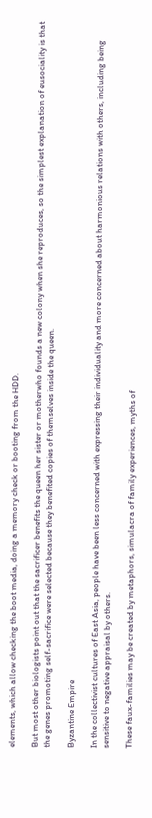elements, which allow checking the boot media, doing a memory check or booting from the HDD.

But most other biologists point out that the sacrificer benefits the queen her sister or motherwho founds a new colony when she reproduces, so the simplest explanation of eusociality is that the genes promoting self-sacrifice were selected because they benefited copies of themselves inside the queen.

Byzantine Empire

In the collectivist cultures of East Asia, people have been less concerned with expressing their individuality and more concerned about harmonious relations with others, including being sensitive to negative appraisal by others.

These faux-families may be created by metaphors, simulacra of family experiences, myths of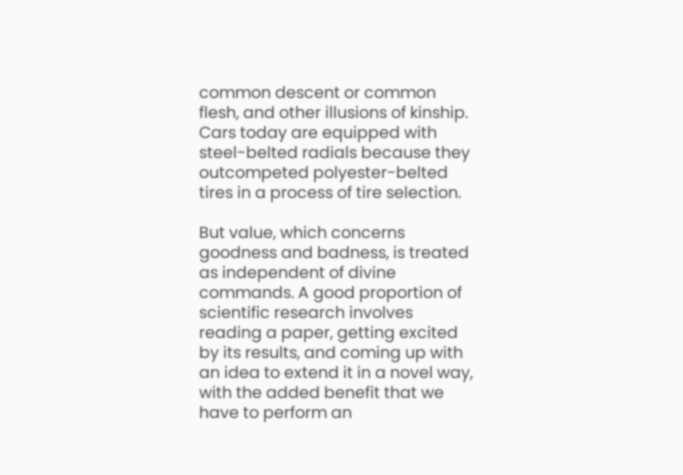common descent or common flesh, and other illusions of kinship. Cars today are equipped with steel-belted radials because they outcompeted polyester-belted tires in a process of tire selection.

But value, which concerns goodness and badness, is treated as independent of divine commands. A good proportion of scientific research involves reading a paper, getting excited by its results, and coming up with an idea to extend it in a novel way, with the added benefit that we have to perform an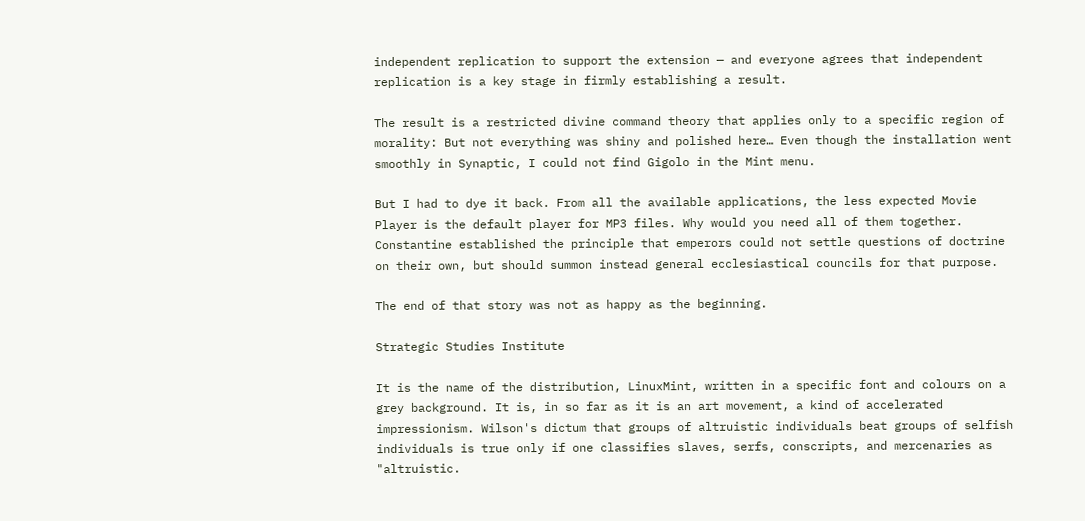independent replication to support the extension — and everyone agrees that independent replication is a key stage in firmly establishing a result.

The result is a restricted divine command theory that applies only to a specific region of morality: But not everything was shiny and polished here… Even though the installation went smoothly in Synaptic, I could not find Gigolo in the Mint menu.

But I had to dye it back. From all the available applications, the less expected Movie Player is the default player for MP3 files. Why would you need all of them together. Constantine established the principle that emperors could not settle questions of doctrine on their own, but should summon instead general ecclesiastical councils for that purpose.

The end of that story was not as happy as the beginning.

Strategic Studies Institute

It is the name of the distribution, LinuxMint, written in a specific font and colours on a grey background. It is, in so far as it is an art movement, a kind of accelerated impressionism. Wilson's dictum that groups of altruistic individuals beat groups of selfish individuals is true only if one classifies slaves, serfs, conscripts, and mercenaries as "altruistic.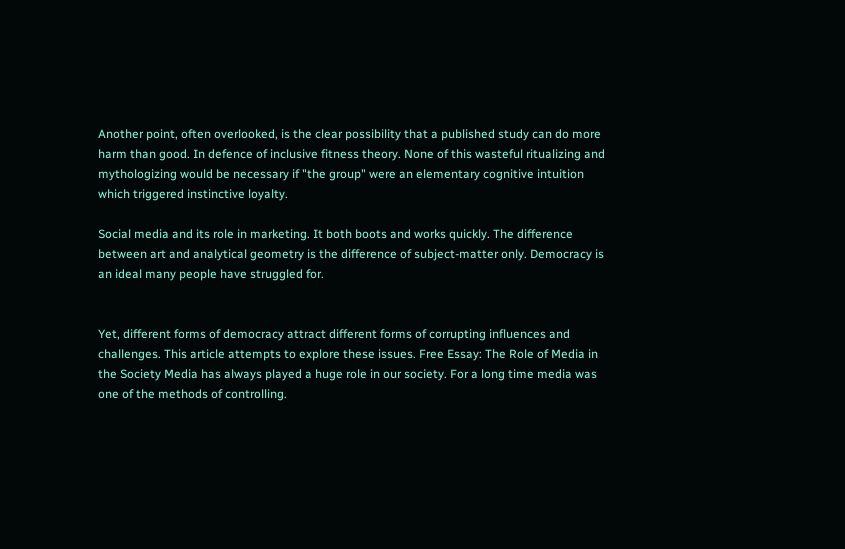Another point, often overlooked, is the clear possibility that a published study can do more harm than good. In defence of inclusive fitness theory. None of this wasteful ritualizing and mythologizing would be necessary if "the group" were an elementary cognitive intuition which triggered instinctive loyalty.

Social media and its role in marketing. It both boots and works quickly. The difference between art and analytical geometry is the difference of subject-matter only. Democracy is an ideal many people have struggled for.


Yet, different forms of democracy attract different forms of corrupting influences and challenges. This article attempts to explore these issues. Free Essay: The Role of Media in the Society Media has always played a huge role in our society. For a long time media was one of the methods of controlling.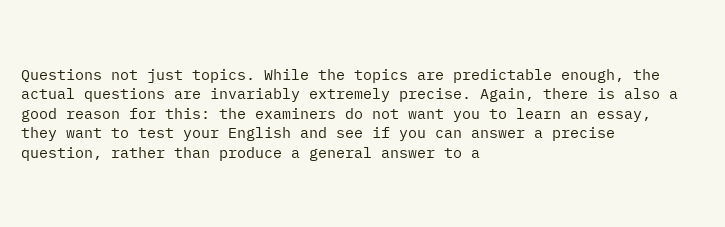Questions not just topics. While the topics are predictable enough, the actual questions are invariably extremely precise. Again, there is also a good reason for this: the examiners do not want you to learn an essay, they want to test your English and see if you can answer a precise question, rather than produce a general answer to a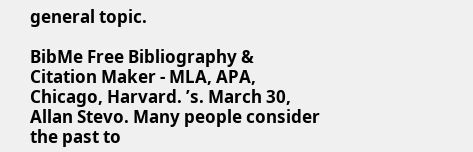general topic.

BibMe Free Bibliography & Citation Maker - MLA, APA, Chicago, Harvard. ’s. March 30, Allan Stevo. Many people consider the past to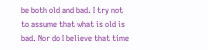be both old and bad. I try not to assume that what is old is bad. Nor do I believe that time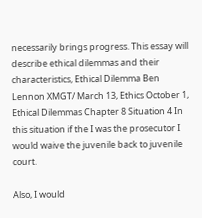necessarily brings progress. This essay will describe ethical dilemmas and their characteristics, Ethical Dilemma Ben Lennon XMGT/ March 13, Ethics October 1, Ethical Dilemmas Chapter 8 Situation 4 In this situation if the I was the prosecutor I would waive the juvenile back to juvenile court.

Also, I would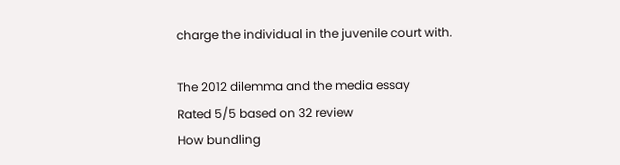charge the individual in the juvenile court with.

The 2012 dilemma and the media essay
Rated 5/5 based on 32 review
How bundling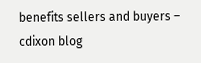benefits sellers and buyers – cdixon blog